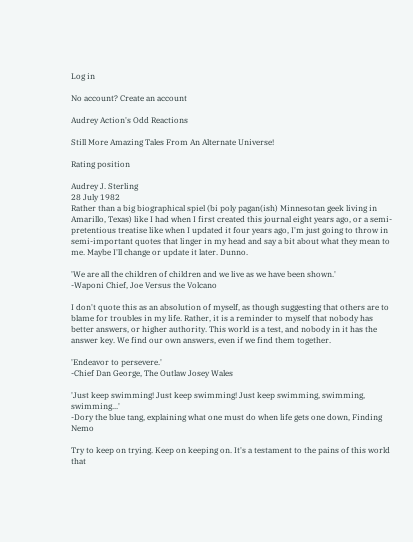Log in

No account? Create an account

Audrey Action's Odd Reactions

Still More Amazing Tales From An Alternate Universe!

Rating position

Audrey J. Sterling
28 July 1982
Rather than a big biographical spiel (bi poly pagan(ish) Minnesotan geek living in Amarillo, Texas) like I had when I first created this journal eight years ago, or a semi-pretentious treatise like when I updated it four years ago, I'm just going to throw in semi-important quotes that linger in my head and say a bit about what they mean to me. Maybe I'll change or update it later. Dunno.

'We are all the children of children and we live as we have been shown.'
-Waponi Chief, Joe Versus the Volcano

I don't quote this as an absolution of myself, as though suggesting that others are to blame for troubles in my life. Rather, it is a reminder to myself that nobody has better answers, or higher authority. This world is a test, and nobody in it has the answer key. We find our own answers, even if we find them together.

'Endeavor to persevere.'
-Chief Dan George, The Outlaw Josey Wales

'Just keep swimming! Just keep swimming! Just keep swimming, swimming, swimming...'
-Dory the blue tang, explaining what one must do when life gets one down, Finding Nemo

Try to keep on trying. Keep on keeping on. It's a testament to the pains of this world that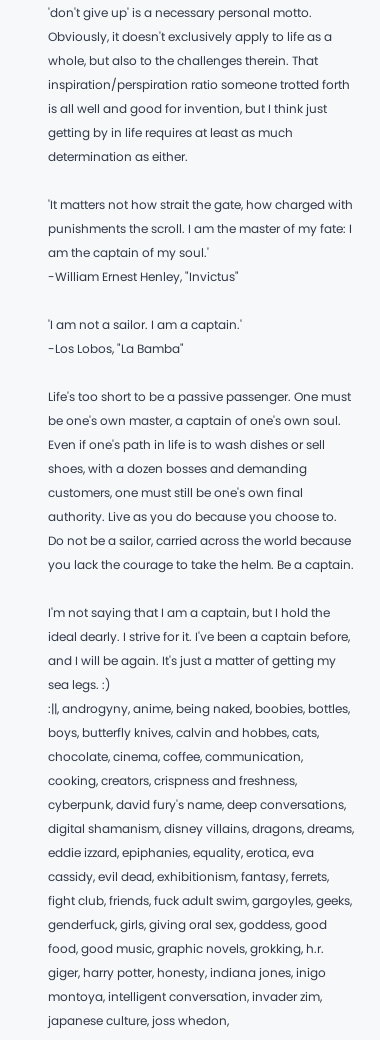'don't give up' is a necessary personal motto. Obviously, it doesn't exclusively apply to life as a whole, but also to the challenges therein. That inspiration/perspiration ratio someone trotted forth is all well and good for invention, but I think just getting by in life requires at least as much determination as either.

'It matters not how strait the gate, how charged with punishments the scroll. I am the master of my fate: I am the captain of my soul.'
-William Ernest Henley, "Invictus"

'I am not a sailor. I am a captain.'
-Los Lobos, "La Bamba"

Life's too short to be a passive passenger. One must be one's own master, a captain of one's own soul. Even if one's path in life is to wash dishes or sell shoes, with a dozen bosses and demanding customers, one must still be one's own final authority. Live as you do because you choose to. Do not be a sailor, carried across the world because you lack the courage to take the helm. Be a captain.

I'm not saying that I am a captain, but I hold the ideal dearly. I strive for it. I've been a captain before, and I will be again. It's just a matter of getting my sea legs. :)
:||, androgyny, anime, being naked, boobies, bottles, boys, butterfly knives, calvin and hobbes, cats, chocolate, cinema, coffee, communication, cooking, creators, crispness and freshness, cyberpunk, david fury's name, deep conversations, digital shamanism, disney villains, dragons, dreams, eddie izzard, epiphanies, equality, erotica, eva cassidy, evil dead, exhibitionism, fantasy, ferrets, fight club, friends, fuck adult swim, gargoyles, geeks, genderfuck, girls, giving oral sex, goddess, good food, good music, graphic novels, grokking, h.r. giger, harry potter, honesty, indiana jones, inigo montoya, intelligent conversation, invader zim, japanese culture, joss whedon,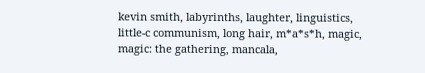kevin smith, labyrinths, laughter, linguistics, little-c communism, long hair, m*a*s*h, magic, magic: the gathering, mancala,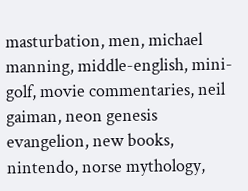masturbation, men, michael manning, middle-english, mini-golf, movie commentaries, neil gaiman, neon genesis evangelion, new books, nintendo, norse mythology,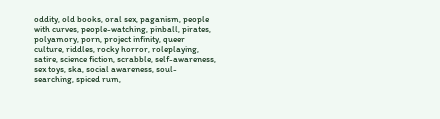oddity, old books, oral sex, paganism, people with curves, people-watching, pinball, pirates, polyamory, porn, project infinity, queer culture, riddles, rocky horror, roleplaying, satire, science fiction, scrabble, self-awareness, sex toys, ska, social awareness, soul-searching, spiced rum,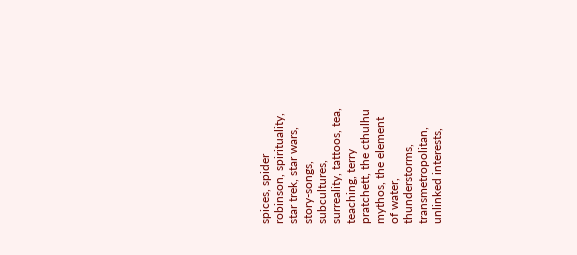spices, spider robinson, spirituality, star trek, star wars, story-songs, subcultures, surreality, tattoos, tea, teaching, terry pratchett, the cthulhu mythos, the element of water, thunderstorms, transmetropolitan, unlinked interests,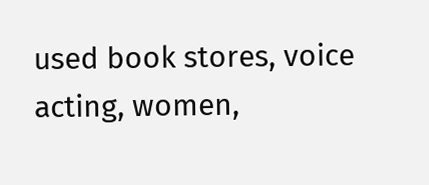used book stores, voice acting, women,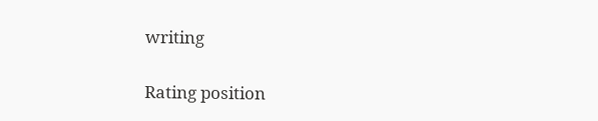writing

Rating position